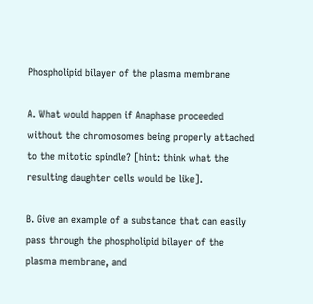Phospholipid bilayer of the plasma membrane

A. What would happen if Anaphase proceeded without the chromosomes being properly attached to the mitotic spindle? [hint: think what the resulting daughter cells would be like].

B. Give an example of a substance that can easily pass through the phospholipid bilayer of the plasma membrane, and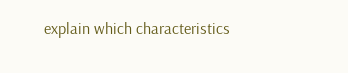explain which characteristics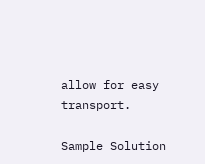allow for easy transport.

Sample Solution